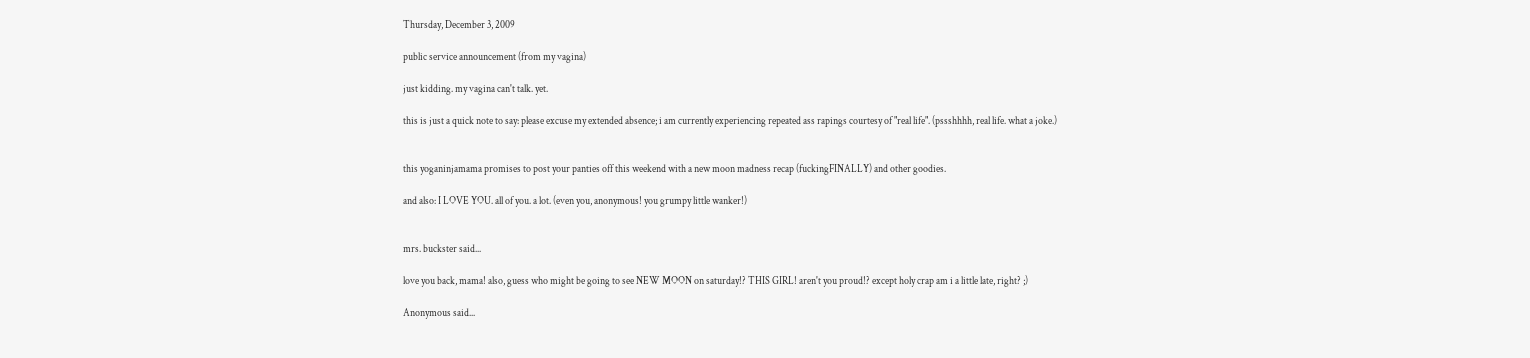Thursday, December 3, 2009

public service announcement (from my vagina)

just kidding. my vagina can't talk. yet.

this is just a quick note to say: please excuse my extended absence; i am currently experiencing repeated ass rapings courtesy of "real life". (pssshhhh, real life. what a joke.)


this yoganinjamama promises to post your panties off this weekend with a new moon madness recap (fuckingFINALLY) and other goodies.

and also: I LOVE YOU. all of you. a lot. (even you, anonymous! you grumpy little wanker!)


mrs. buckster said...

love you back, mama! also, guess who might be going to see NEW MOON on saturday!? THIS GIRL! aren't you proud!? except holy crap am i a little late, right? ;)

Anonymous said...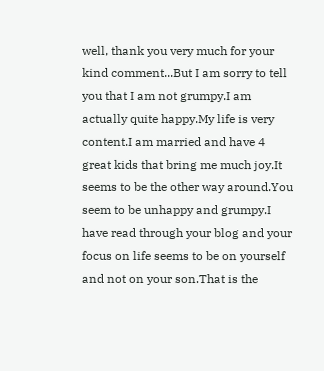well, thank you very much for your kind comment...But I am sorry to tell you that I am not grumpy.I am actually quite happy.My life is very content.I am married and have 4 great kids that bring me much joy.It seems to be the other way around.You seem to be unhappy and grumpy.I have read through your blog and your focus on life seems to be on yourself and not on your son.That is the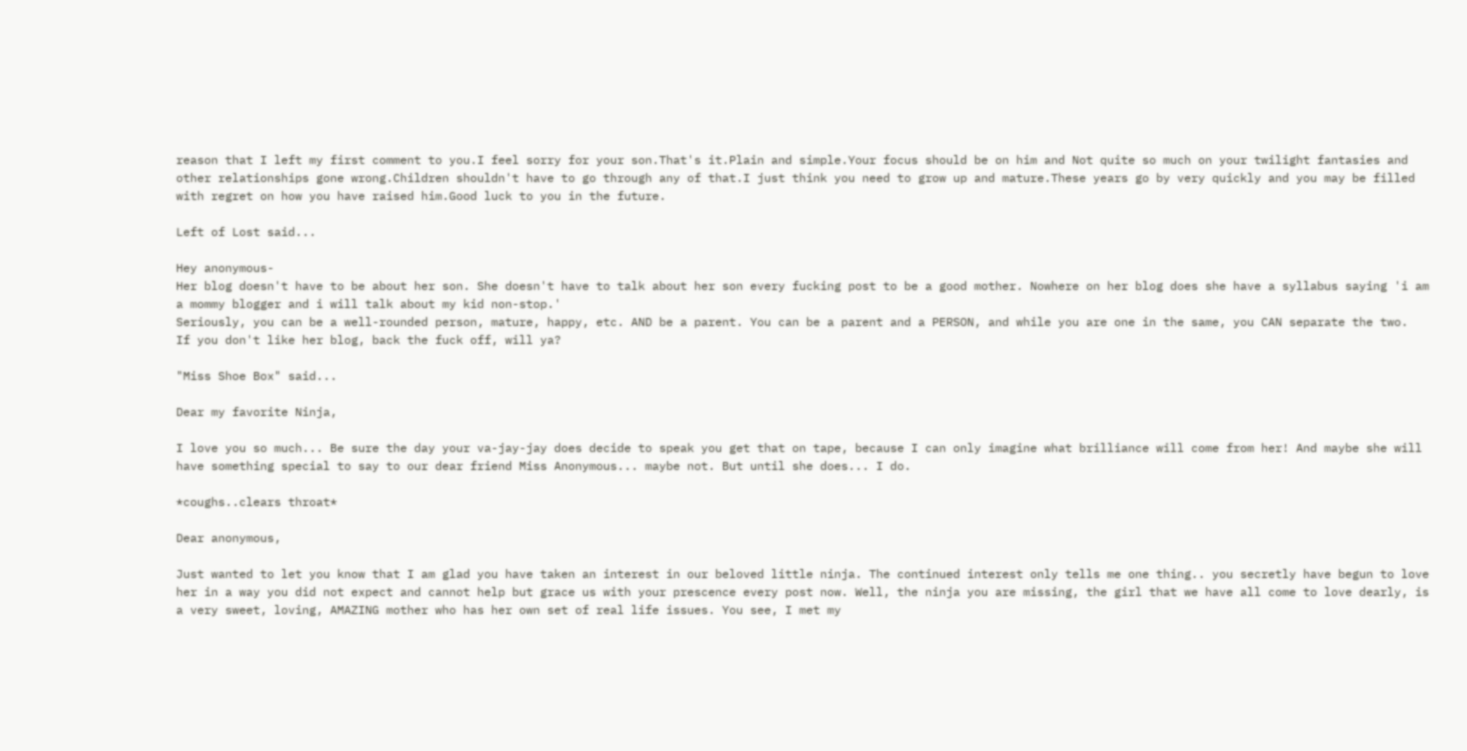reason that I left my first comment to you.I feel sorry for your son.That's it.Plain and simple.Your focus should be on him and Not quite so much on your twilight fantasies and other relationships gone wrong.Children shouldn't have to go through any of that.I just think you need to grow up and mature.These years go by very quickly and you may be filled with regret on how you have raised him.Good luck to you in the future.

Left of Lost said...

Hey anonymous-
Her blog doesn't have to be about her son. She doesn't have to talk about her son every fucking post to be a good mother. Nowhere on her blog does she have a syllabus saying 'i am a mommy blogger and i will talk about my kid non-stop.'
Seriously, you can be a well-rounded person, mature, happy, etc. AND be a parent. You can be a parent and a PERSON, and while you are one in the same, you CAN separate the two.
If you don't like her blog, back the fuck off, will ya?

"Miss Shoe Box" said...

Dear my favorite Ninja,

I love you so much... Be sure the day your va-jay-jay does decide to speak you get that on tape, because I can only imagine what brilliance will come from her! And maybe she will have something special to say to our dear friend Miss Anonymous... maybe not. But until she does... I do.

*coughs..clears throat*

Dear anonymous,

Just wanted to let you know that I am glad you have taken an interest in our beloved little ninja. The continued interest only tells me one thing.. you secretly have begun to love her in a way you did not expect and cannot help but grace us with your prescence every post now. Well, the ninja you are missing, the girl that we have all come to love dearly, is a very sweet, loving, AMAZING mother who has her own set of real life issues. You see, I met my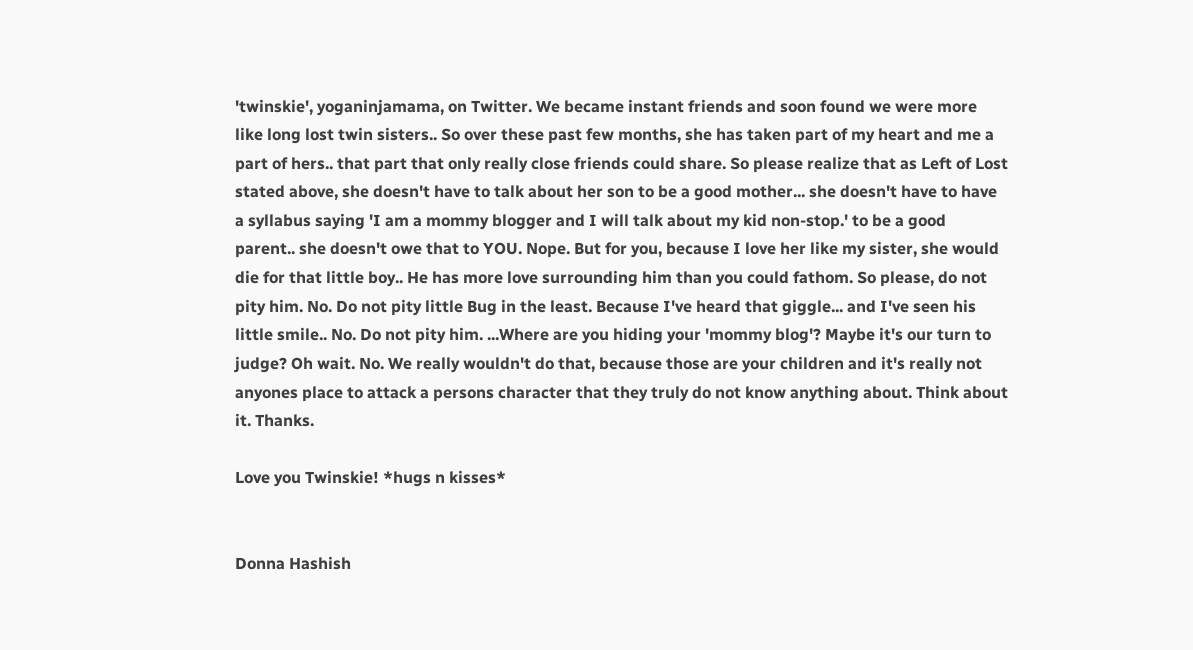'twinskie', yoganinjamama, on Twitter. We became instant friends and soon found we were more like long lost twin sisters.. So over these past few months, she has taken part of my heart and me a part of hers.. that part that only really close friends could share. So please realize that as Left of Lost stated above, she doesn't have to talk about her son to be a good mother... she doesn't have to have a syllabus saying 'I am a mommy blogger and I will talk about my kid non-stop.' to be a good parent.. she doesn't owe that to YOU. Nope. But for you, because I love her like my sister, she would die for that little boy.. He has more love surrounding him than you could fathom. So please, do not pity him. No. Do not pity little Bug in the least. Because I've heard that giggle... and I've seen his little smile.. No. Do not pity him. ...Where are you hiding your 'mommy blog'? Maybe it's our turn to judge? Oh wait. No. We really wouldn't do that, because those are your children and it's really not anyones place to attack a persons character that they truly do not know anything about. Think about it. Thanks.

Love you Twinskie! *hugs n kisses*


Donna Hashish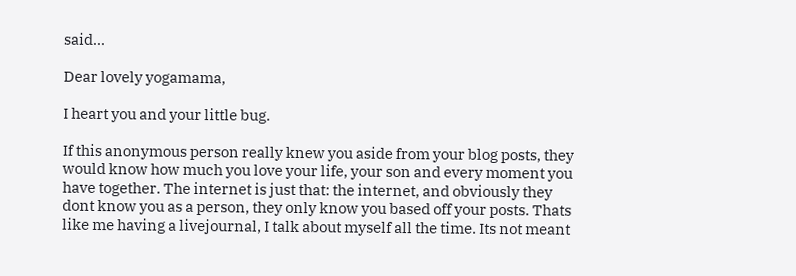said...

Dear lovely yogamama,

I heart you and your little bug.

If this anonymous person really knew you aside from your blog posts, they would know how much you love your life, your son and every moment you have together. The internet is just that: the internet, and obviously they dont know you as a person, they only know you based off your posts. Thats like me having a livejournal, I talk about myself all the time. Its not meant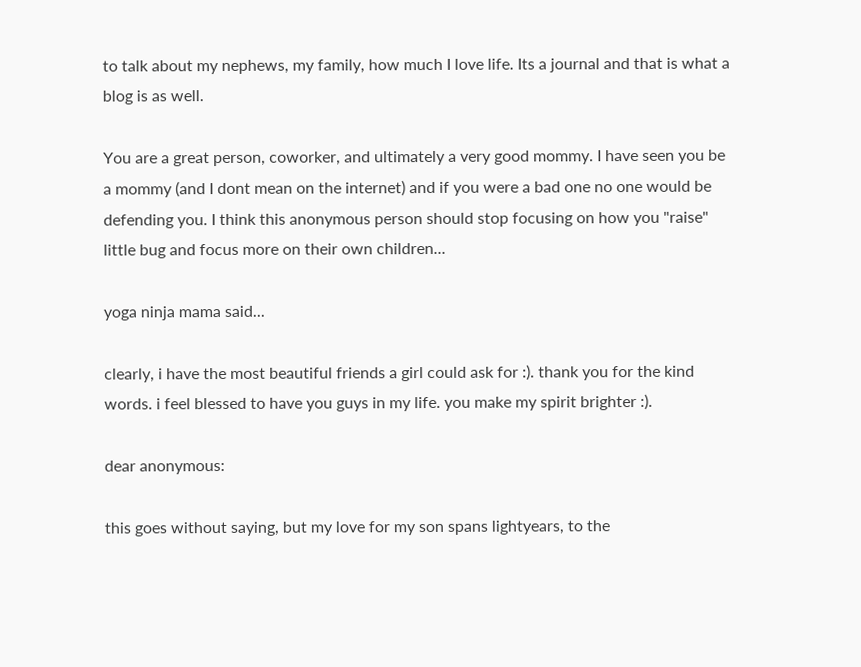to talk about my nephews, my family, how much I love life. Its a journal and that is what a blog is as well.

You are a great person, coworker, and ultimately a very good mommy. I have seen you be a mommy (and I dont mean on the internet) and if you were a bad one no one would be defending you. I think this anonymous person should stop focusing on how you "raise" little bug and focus more on their own children...

yoga ninja mama said...

clearly, i have the most beautiful friends a girl could ask for :). thank you for the kind words. i feel blessed to have you guys in my life. you make my spirit brighter :).

dear anonymous:

this goes without saying, but my love for my son spans lightyears, to the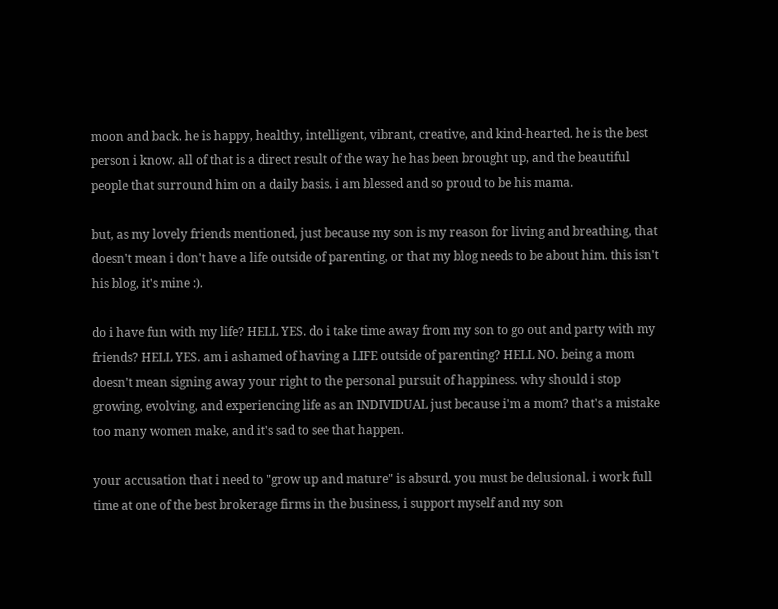moon and back. he is happy, healthy, intelligent, vibrant, creative, and kind-hearted. he is the best person i know. all of that is a direct result of the way he has been brought up, and the beautiful people that surround him on a daily basis. i am blessed and so proud to be his mama.

but, as my lovely friends mentioned, just because my son is my reason for living and breathing, that doesn't mean i don't have a life outside of parenting, or that my blog needs to be about him. this isn't his blog, it's mine :).

do i have fun with my life? HELL YES. do i take time away from my son to go out and party with my friends? HELL YES. am i ashamed of having a LIFE outside of parenting? HELL NO. being a mom doesn't mean signing away your right to the personal pursuit of happiness. why should i stop growing, evolving, and experiencing life as an INDIVIDUAL just because i'm a mom? that's a mistake too many women make, and it's sad to see that happen.

your accusation that i need to "grow up and mature" is absurd. you must be delusional. i work full time at one of the best brokerage firms in the business, i support myself and my son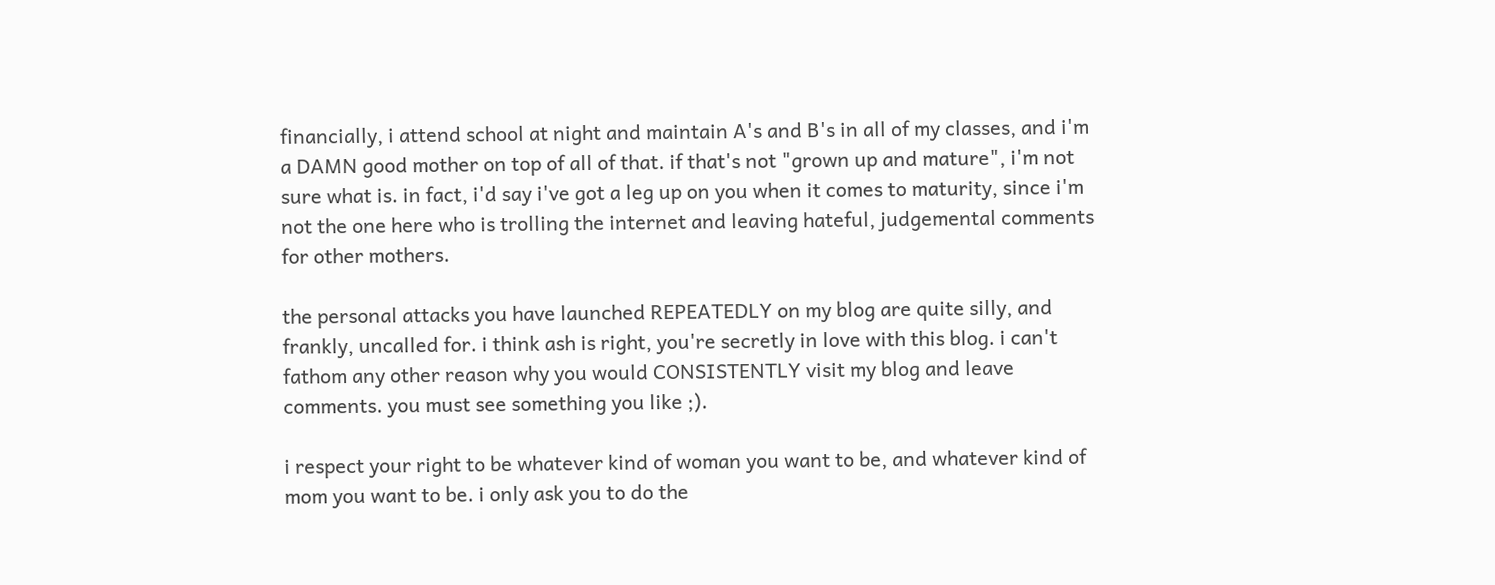financially, i attend school at night and maintain A's and B's in all of my classes, and i'm a DAMN good mother on top of all of that. if that's not "grown up and mature", i'm not sure what is. in fact, i'd say i've got a leg up on you when it comes to maturity, since i'm not the one here who is trolling the internet and leaving hateful, judgemental comments for other mothers.

the personal attacks you have launched REPEATEDLY on my blog are quite silly, and frankly, uncalled for. i think ash is right, you're secretly in love with this blog. i can't fathom any other reason why you would CONSISTENTLY visit my blog and leave comments. you must see something you like ;).

i respect your right to be whatever kind of woman you want to be, and whatever kind of mom you want to be. i only ask you to do the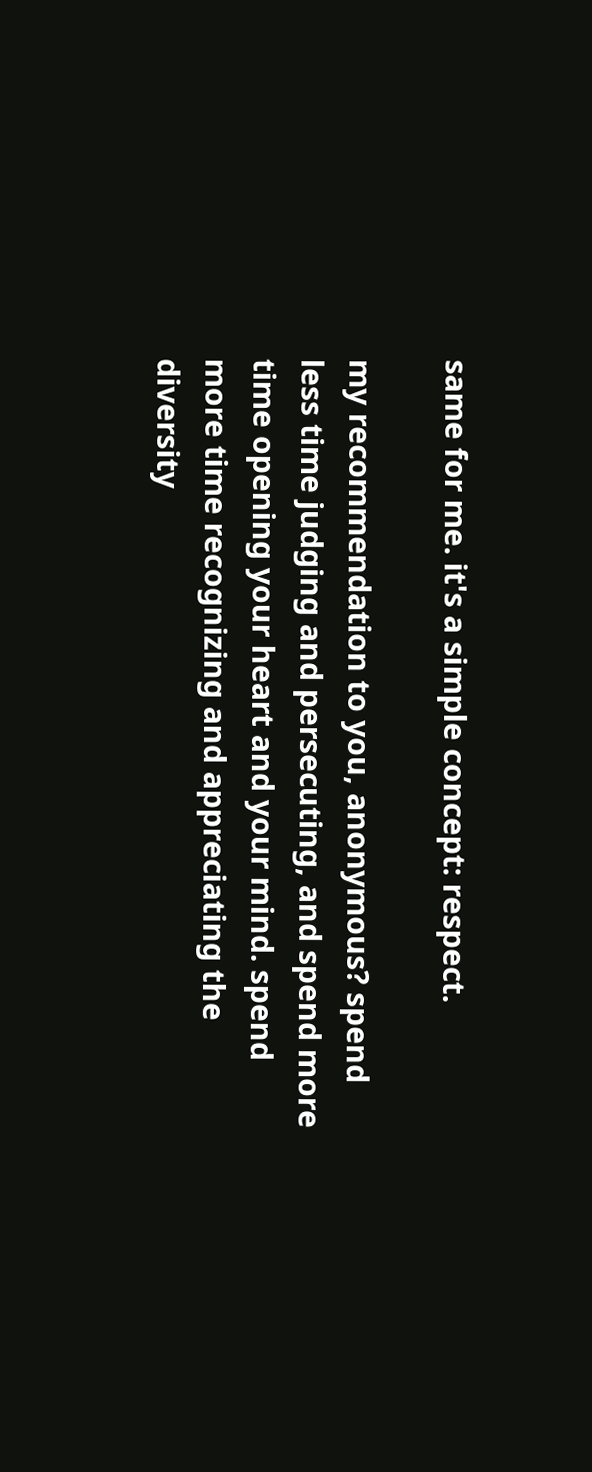same for me. it's a simple concept: respect.

my recommendation to you, anonymous? spend less time judging and persecuting, and spend more time opening your heart and your mind. spend more time recognizing and appreciating the diversity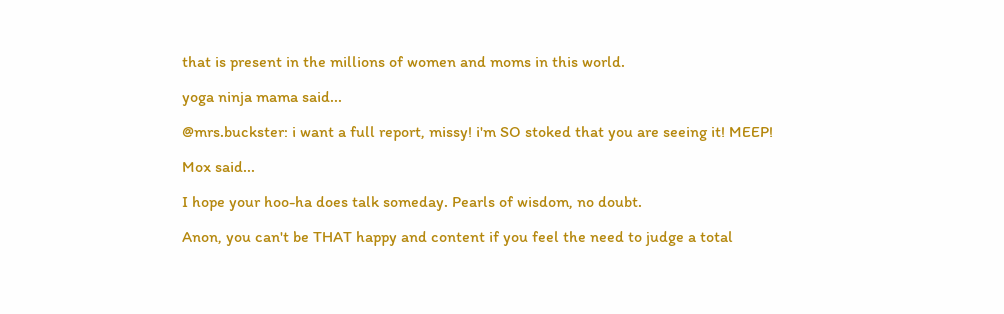that is present in the millions of women and moms in this world.

yoga ninja mama said...

@mrs.buckster: i want a full report, missy! i'm SO stoked that you are seeing it! MEEP!

Mox said...

I hope your hoo-ha does talk someday. Pearls of wisdom, no doubt.

Anon, you can't be THAT happy and content if you feel the need to judge a total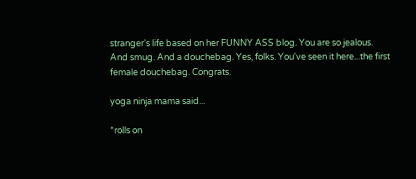stranger's life based on her FUNNY ASS blog. You are so jealous. And smug. And a douchebag. Yes, folks. You've seen it here...the first female douchebag. Congrats.

yoga ninja mama said...

*rolls on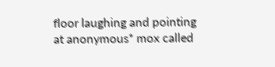floor laughing and pointing at anonymous* mox called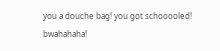you a douche bag! you got schooooled! bwahahaha!